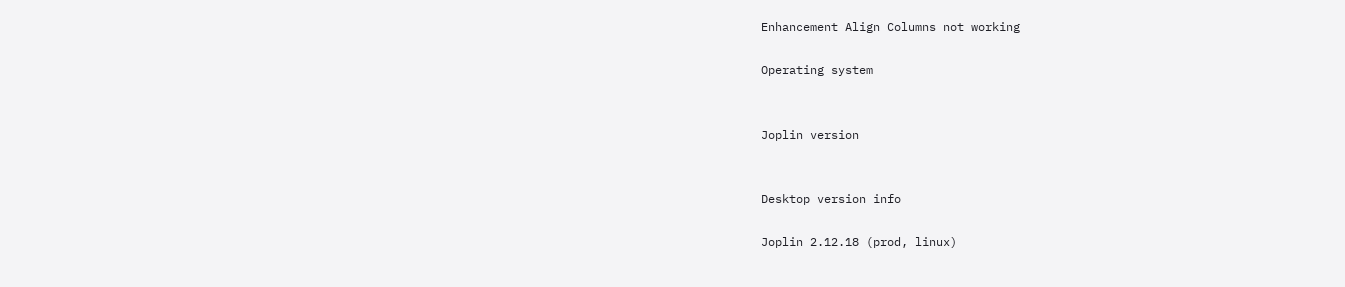Enhancement Align Columns not working

Operating system


Joplin version


Desktop version info

Joplin 2.12.18 (prod, linux)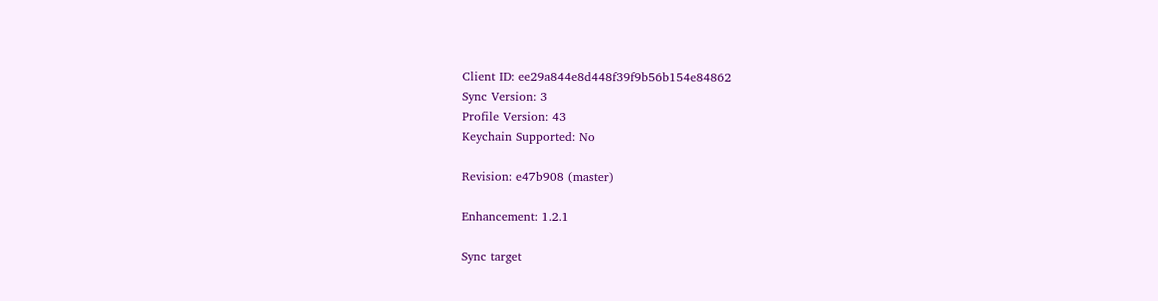Client ID: ee29a844e8d448f39f9b56b154e84862
Sync Version: 3
Profile Version: 43
Keychain Supported: No

Revision: e47b908 (master)

Enhancement: 1.2.1

Sync target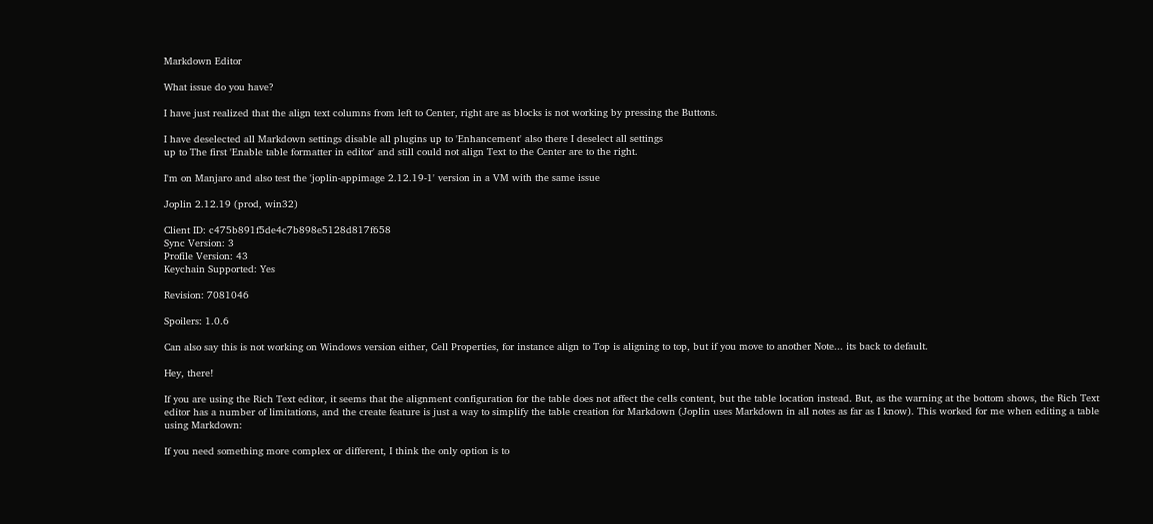Markdown Editor

What issue do you have?

I have just realized that the align text columns from left to Center, right are as blocks is not working by pressing the Buttons.

I have deselected all Markdown settings disable all plugins up to 'Enhancement' also there I deselect all settings
up to The first 'Enable table formatter in editor' and still could not align Text to the Center are to the right.

I'm on Manjaro and also test the 'joplin-appimage 2.12.19-1' version in a VM with the same issue

Joplin 2.12.19 (prod, win32)

Client ID: c475b891f5de4c7b898e5128d817f658
Sync Version: 3
Profile Version: 43
Keychain Supported: Yes

Revision: 7081046

Spoilers: 1.0.6

Can also say this is not working on Windows version either, Cell Properties, for instance align to Top is aligning to top, but if you move to another Note... its back to default.

Hey, there!

If you are using the Rich Text editor, it seems that the alignment configuration for the table does not affect the cells content, but the table location instead. But, as the warning at the bottom shows, the Rich Text editor has a number of limitations, and the create feature is just a way to simplify the table creation for Markdown (Joplin uses Markdown in all notes as far as I know). This worked for me when editing a table using Markdown:

If you need something more complex or different, I think the only option is to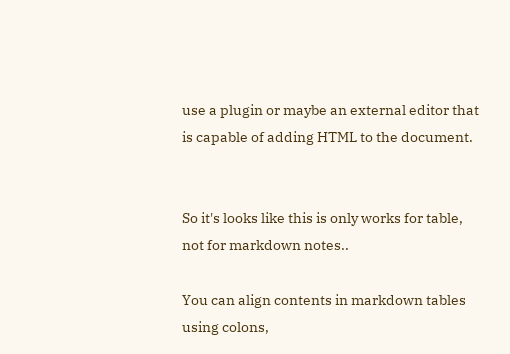use a plugin or maybe an external editor that is capable of adding HTML to the document.


So it's looks like this is only works for table, not for markdown notes..

You can align contents in markdown tables using colons,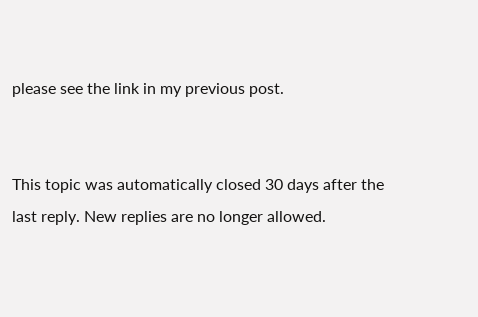please see the link in my previous post.


This topic was automatically closed 30 days after the last reply. New replies are no longer allowed.